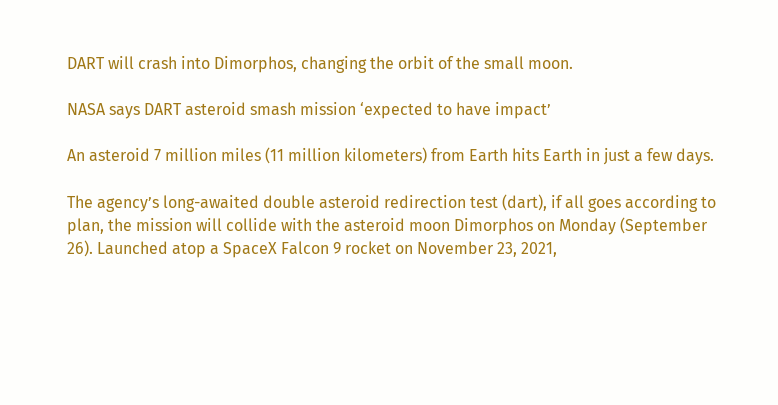DART will crash into Dimorphos, changing the orbit of the small moon.

NASA says DART asteroid smash mission ‘expected to have impact’

An asteroid 7 million miles (11 million kilometers) from Earth hits Earth in just a few days.

The agency’s long-awaited double asteroid redirection test (dart), if all goes according to plan, the mission will collide with the asteroid moon Dimorphos on Monday (September 26). Launched atop a SpaceX Falcon 9 rocket on November 23, 2021,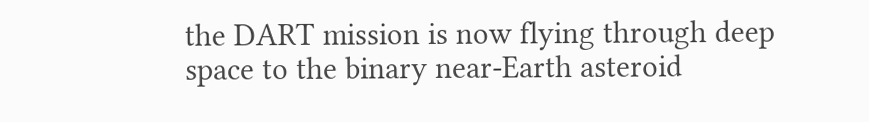the DART mission is now flying through deep space to the binary near-Earth asteroid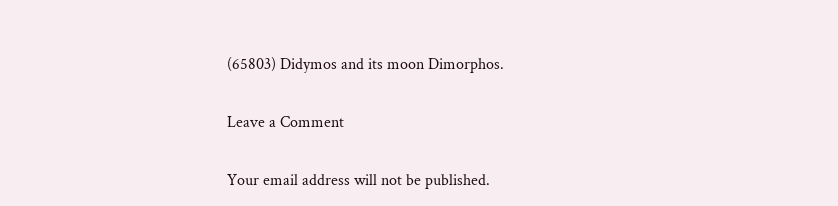(65803) Didymos and its moon Dimorphos.

Leave a Comment

Your email address will not be published.